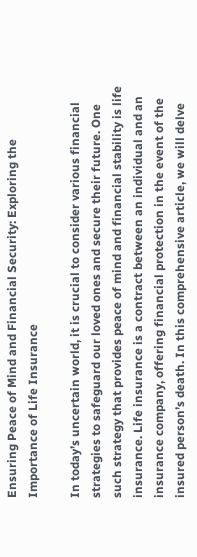Ensuring Peace of Mind and Financial Security: Exploring the Importance of Life Insurance

In today’s uncertain world, it is crucial to consider various financial strategies to safeguard our loved ones and secure their future. One such strategy that provides peace of mind and financial stability is life insurance. Life insurance is a contract between an individual and an insurance company, offering financial protection in the event of the insured person’s death. In this comprehensive article, we will delve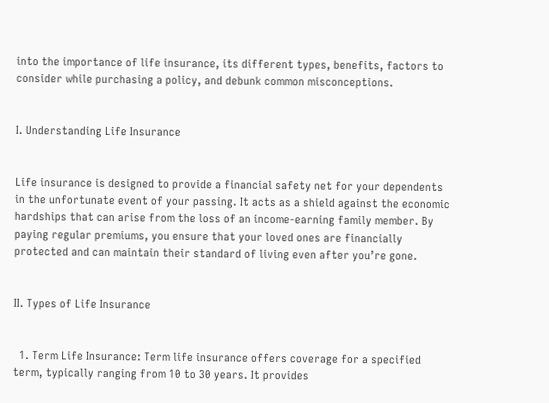into the importance of life insurance, its different types, benefits, factors to consider while purchasing a policy, and debunk common misconceptions.


I. Understanding Life Insurance


Life insurance is designed to provide a financial safety net for your dependents in the unfortunate event of your passing. It acts as a shield against the economic hardships that can arise from the loss of an income-earning family member. By paying regular premiums, you ensure that your loved ones are financially protected and can maintain their standard of living even after you’re gone.


II. Types of Life Insurance


  1. Term Life Insurance: Term life insurance offers coverage for a specified term, typically ranging from 10 to 30 years. It provides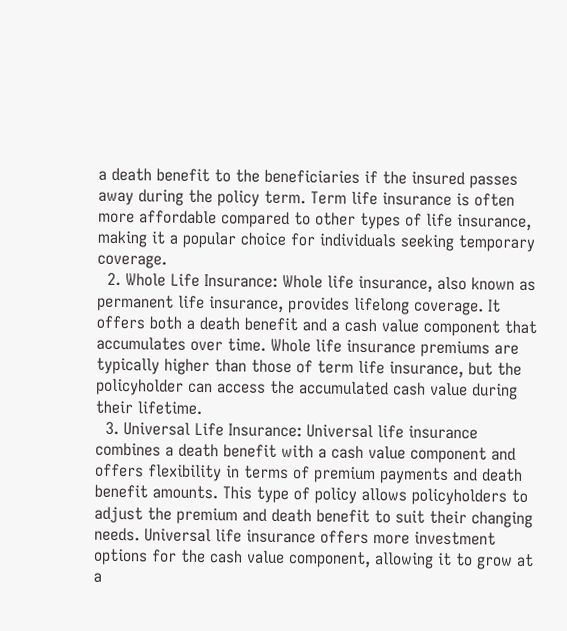a death benefit to the beneficiaries if the insured passes away during the policy term. Term life insurance is often more affordable compared to other types of life insurance, making it a popular choice for individuals seeking temporary coverage.
  2. Whole Life Insurance: Whole life insurance, also known as permanent life insurance, provides lifelong coverage. It offers both a death benefit and a cash value component that accumulates over time. Whole life insurance premiums are typically higher than those of term life insurance, but the policyholder can access the accumulated cash value during their lifetime.
  3. Universal Life Insurance: Universal life insurance combines a death benefit with a cash value component and offers flexibility in terms of premium payments and death benefit amounts. This type of policy allows policyholders to adjust the premium and death benefit to suit their changing needs. Universal life insurance offers more investment options for the cash value component, allowing it to grow at a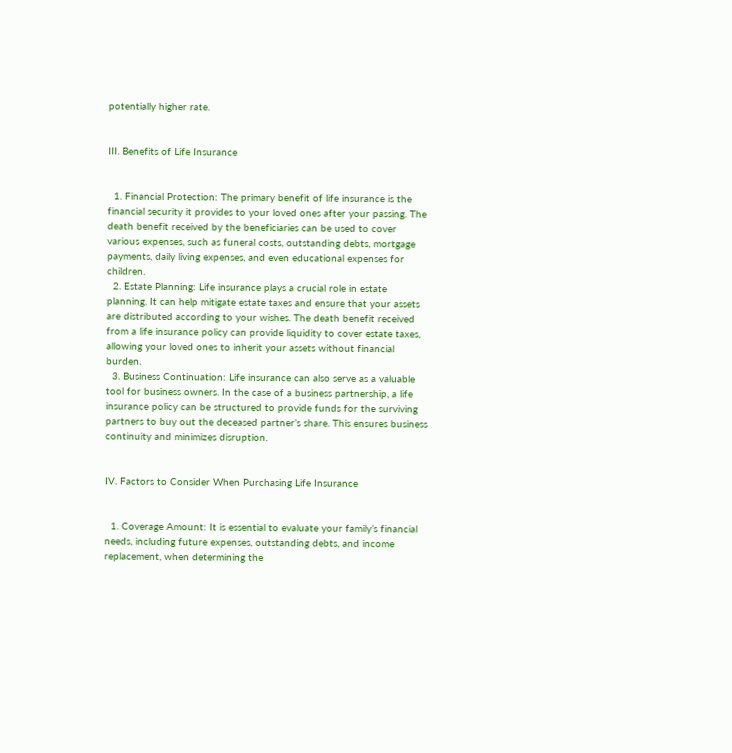potentially higher rate.


III. Benefits of Life Insurance


  1. Financial Protection: The primary benefit of life insurance is the financial security it provides to your loved ones after your passing. The death benefit received by the beneficiaries can be used to cover various expenses, such as funeral costs, outstanding debts, mortgage payments, daily living expenses, and even educational expenses for children.
  2. Estate Planning: Life insurance plays a crucial role in estate planning. It can help mitigate estate taxes and ensure that your assets are distributed according to your wishes. The death benefit received from a life insurance policy can provide liquidity to cover estate taxes, allowing your loved ones to inherit your assets without financial burden.
  3. Business Continuation: Life insurance can also serve as a valuable tool for business owners. In the case of a business partnership, a life insurance policy can be structured to provide funds for the surviving partners to buy out the deceased partner’s share. This ensures business continuity and minimizes disruption.


IV. Factors to Consider When Purchasing Life Insurance


  1. Coverage Amount: It is essential to evaluate your family’s financial needs, including future expenses, outstanding debts, and income replacement, when determining the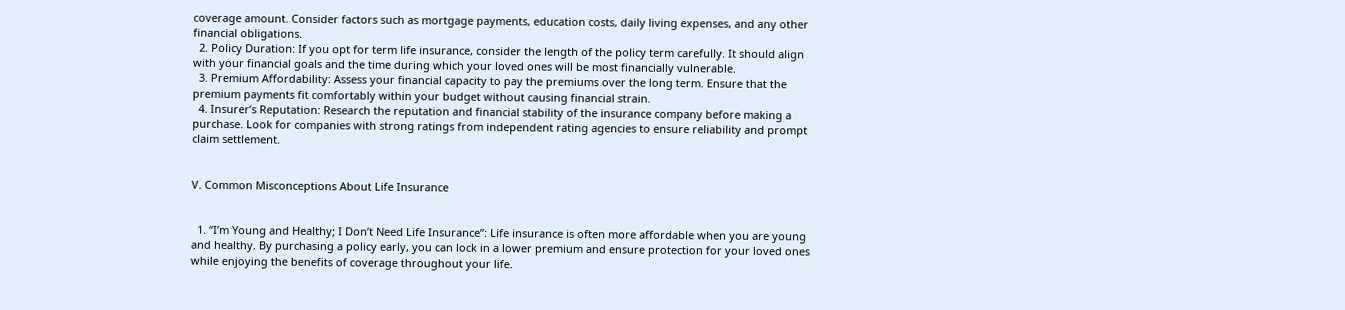coverage amount. Consider factors such as mortgage payments, education costs, daily living expenses, and any other financial obligations.
  2. Policy Duration: If you opt for term life insurance, consider the length of the policy term carefully. It should align with your financial goals and the time during which your loved ones will be most financially vulnerable.
  3. Premium Affordability: Assess your financial capacity to pay the premiums over the long term. Ensure that the premium payments fit comfortably within your budget without causing financial strain.
  4. Insurer’s Reputation: Research the reputation and financial stability of the insurance company before making a purchase. Look for companies with strong ratings from independent rating agencies to ensure reliability and prompt claim settlement.


V. Common Misconceptions About Life Insurance


  1. “I’m Young and Healthy; I Don’t Need Life Insurance”: Life insurance is often more affordable when you are young and healthy. By purchasing a policy early, you can lock in a lower premium and ensure protection for your loved ones while enjoying the benefits of coverage throughout your life.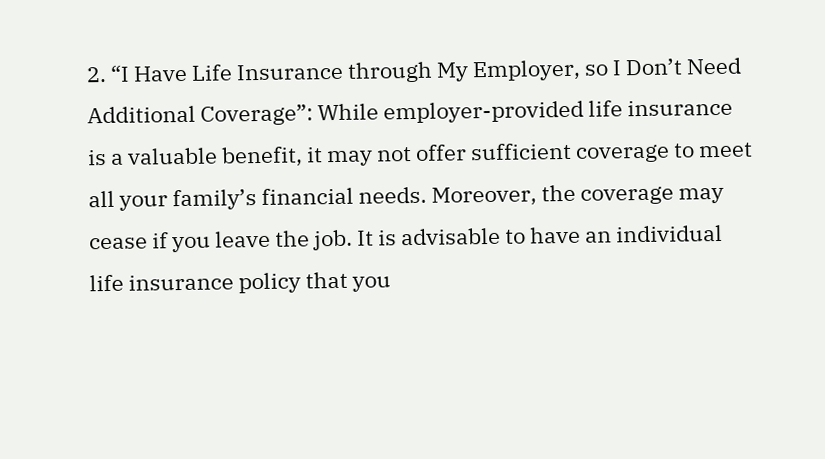2. “I Have Life Insurance through My Employer, so I Don’t Need Additional Coverage”: While employer-provided life insurance is a valuable benefit, it may not offer sufficient coverage to meet all your family’s financial needs. Moreover, the coverage may cease if you leave the job. It is advisable to have an individual life insurance policy that you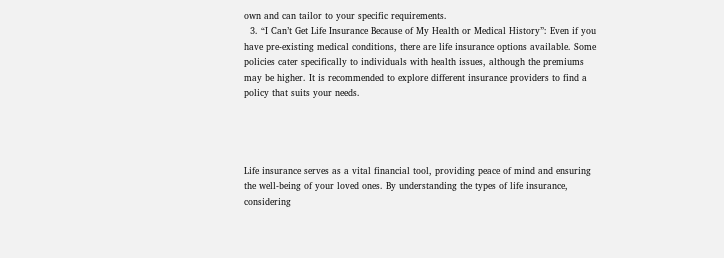own and can tailor to your specific requirements.
  3. “I Can’t Get Life Insurance Because of My Health or Medical History”: Even if you have pre-existing medical conditions, there are life insurance options available. Some policies cater specifically to individuals with health issues, although the premiums may be higher. It is recommended to explore different insurance providers to find a policy that suits your needs.




Life insurance serves as a vital financial tool, providing peace of mind and ensuring the well-being of your loved ones. By understanding the types of life insurance, considering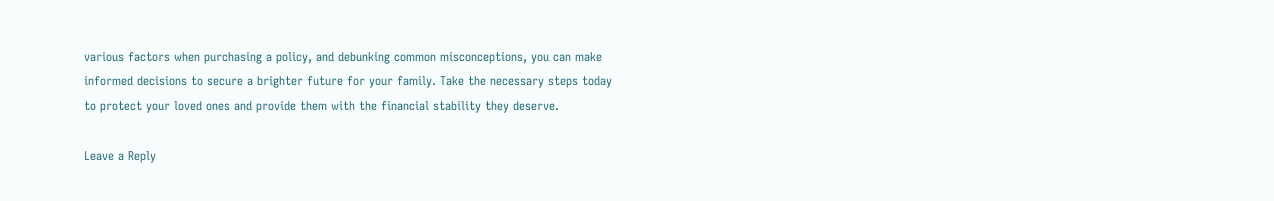various factors when purchasing a policy, and debunking common misconceptions, you can make informed decisions to secure a brighter future for your family. Take the necessary steps today to protect your loved ones and provide them with the financial stability they deserve.

Leave a Reply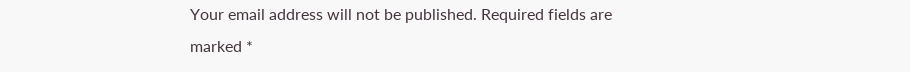Your email address will not be published. Required fields are marked *